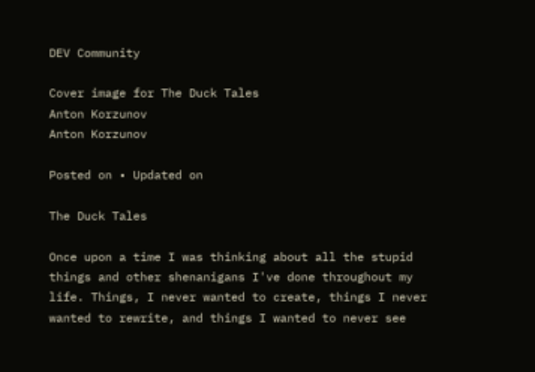DEV Community

Cover image for The Duck Tales
Anton Korzunov
Anton Korzunov

Posted on • Updated on

The Duck Tales

Once upon a time I was thinking about all the stupid things and other shenanigans I've done throughout my life. Things, I never wanted to create, things I never wanted to rewrite, and things I wanted to never see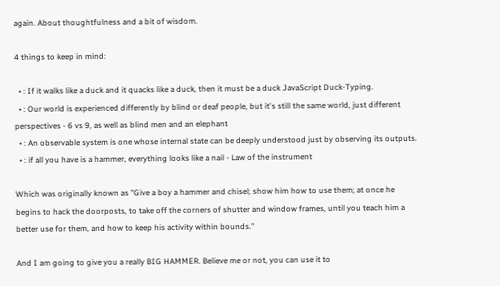again. About thoughtfulness and a bit of wisdom.

4 things to keep in mind:

  • : If it walks like a duck and it quacks like a duck, then it must be a duck JavaScript Duck-Typing.
  • : Our world is experienced differently by blind or deaf people, but it's still the same world, just different perspectives - 6 vs 9, as well as blind men and an elephant
  • : An observable system is one whose internal state can be deeply understood just by observing its outputs.
  • : if all you have is a hammer, everything looks like a nail - Law of the instrument

Which was originally known as "Give a boy a hammer and chisel; show him how to use them; at once he begins to hack the doorposts, to take off the corners of shutter and window frames, until you teach him a better use for them, and how to keep his activity within bounds."

And I am going to give you a really BIG HAMMER. Believe me or not, you can use it to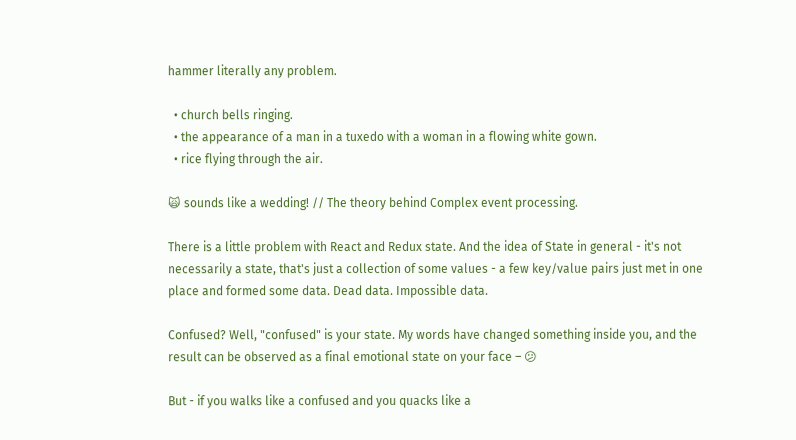hammer literally any problem.

  • church bells ringing.
  • the appearance of a man in a tuxedo with a woman in a flowing white gown.
  • rice flying through the air.

🙀 sounds like a wedding! // The theory behind Complex event processing.

There is a little problem with React and Redux state. And the idea of State in general - it's not necessarily a state, that's just a collection of some values - a few key/value pairs just met in one place and formed some data. Dead data. Impossible data.

Confused? Well, "confused" is your state. My words have changed something inside you, and the result can be observed as a final emotional state on your face – 😕

But - if you walks like a confused and you quacks like a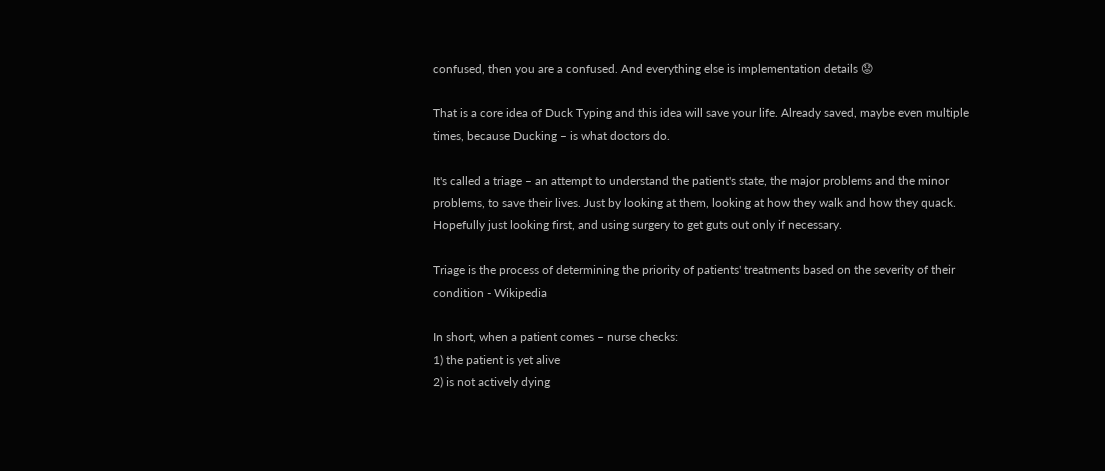confused, then you are a confused. And everything else is implementation details 😟

That is a core idea of Duck Typing and this idea will save your life. Already saved, maybe even multiple times, because Ducking – is what doctors do.

It's called a triage – an attempt to understand the patient's state, the major problems and the minor problems, to save their lives. Just by looking at them, looking at how they walk and how they quack. Hopefully just looking first, and using surgery to get guts out only if necessary.

Triage is the process of determining the priority of patients' treatments based on the severity of their condition - Wikipedia

In short, when a patient comes – nurse checks:
1) the patient is yet alive
2) is not actively dying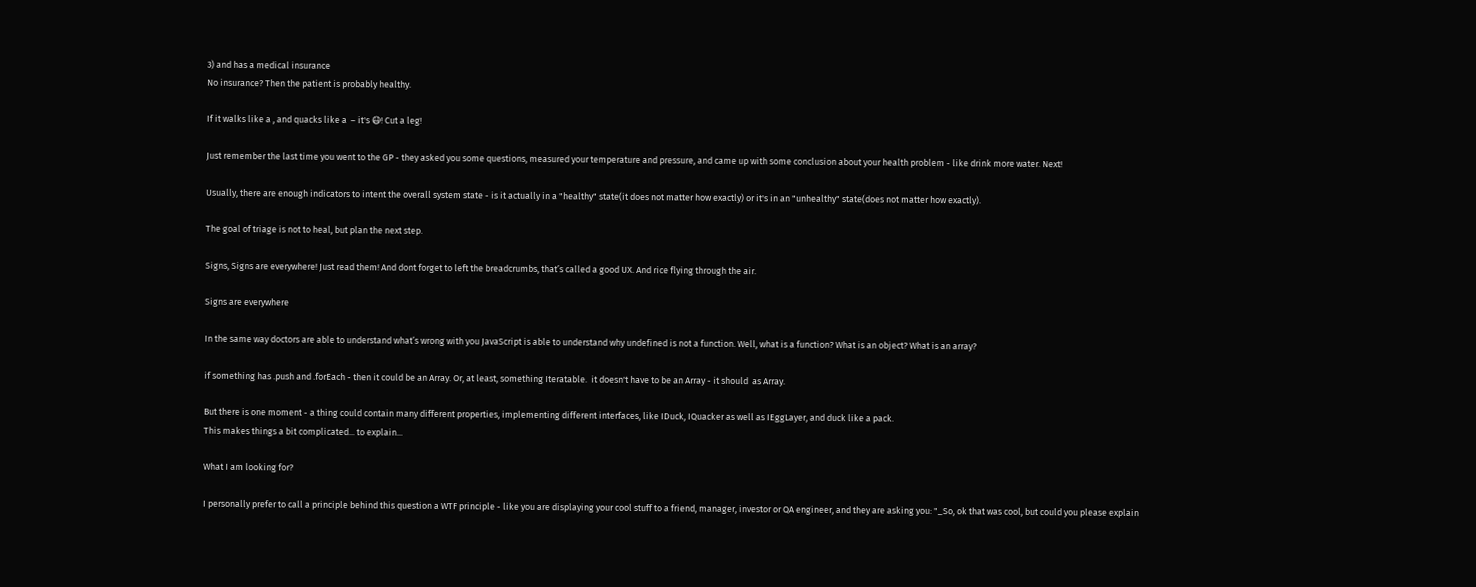3) and has a medical insurance
No insurance? Then the patient is probably healthy.

If it walks like a , and quacks like a  – it's 😷! Cut a leg!

Just remember the last time you went to the GP - they asked you some questions, measured your temperature and pressure, and came up with some conclusion about your health problem - like drink more water. Next!

Usually, there are enough indicators to intent the overall system state - is it actually in a "healthy" state(it does not matter how exactly) or it's in an "unhealthy" state(does not matter how exactly).

The goal of triage is not to heal, but plan the next step.

Signs, Signs are everywhere! Just read them! And dont forget to left the breadcrumbs, that’s called a good UX. And rice flying through the air.

Signs are everywhere

In the same way doctors are able to understand what’s wrong with you JavaScript is able to understand why undefined is not a function. Well, what is a function? What is an object? What is an array?

if something has .push and .forEach - then it could be an Array. Or, at least, something Iteratable.  it doesn't have to be an Array - it should  as Array.

But there is one moment - a thing could contain many different properties, implementing different interfaces, like IDuck, IQuacker as well as IEggLayer, and duck like a pack.
This makes things a bit complicated... to explain...

What I am looking for?

I personally prefer to call a principle behind this question a WTF principle - like you are displaying your cool stuff to a friend, manager, investor or QA engineer, and they are asking you: "_So, ok that was cool, but could you please explain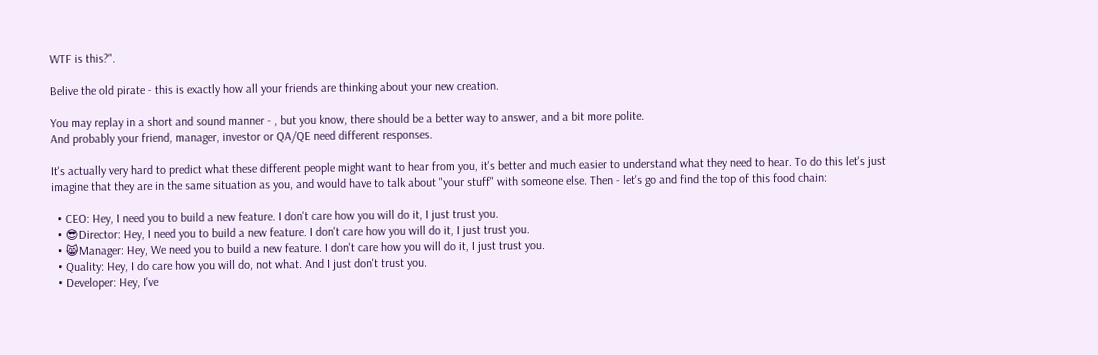WTF is this?".

Belive the old pirate - this is exactly how all your friends are thinking about your new creation.

You may replay in a short and sound manner - , but you know, there should be a better way to answer, and a bit more polite.
And probably your friend, manager, investor or QA/QE need different responses.

It's actually very hard to predict what these different people might want to hear from you, it's better and much easier to understand what they need to hear. To do this let's just imagine that they are in the same situation as you, and would have to talk about "your stuff" with someone else. Then - let's go and find the top of this food chain:

  • CEO: Hey, I need you to build a new feature. I don't care how you will do it, I just trust you.
  • 😎Director: Hey, I need you to build a new feature. I don't care how you will do it, I just trust you.
  • 😸Manager: Hey, We need you to build a new feature. I don't care how you will do it, I just trust you.
  • Quality: Hey, I do care how you will do, not what. And I just don't trust you.
  • Developer: Hey, I've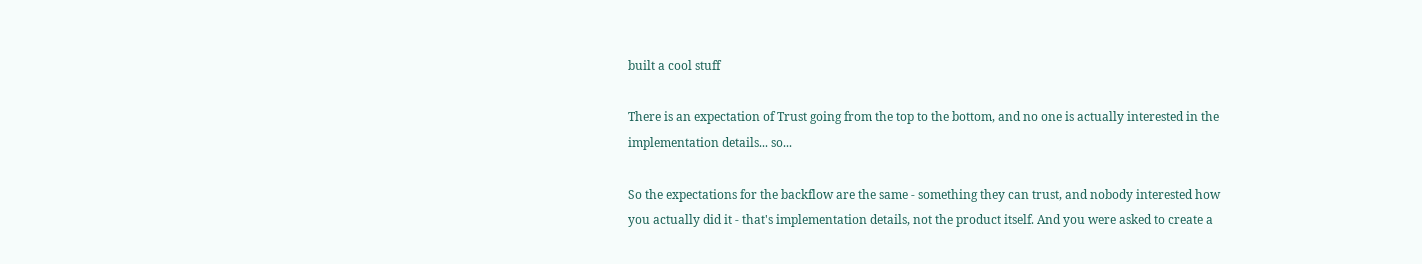built a cool stuff

There is an expectation of Trust going from the top to the bottom, and no one is actually interested in the implementation details... so...

So the expectations for the backflow are the same - something they can trust, and nobody interested how you actually did it - that's implementation details, not the product itself. And you were asked to create a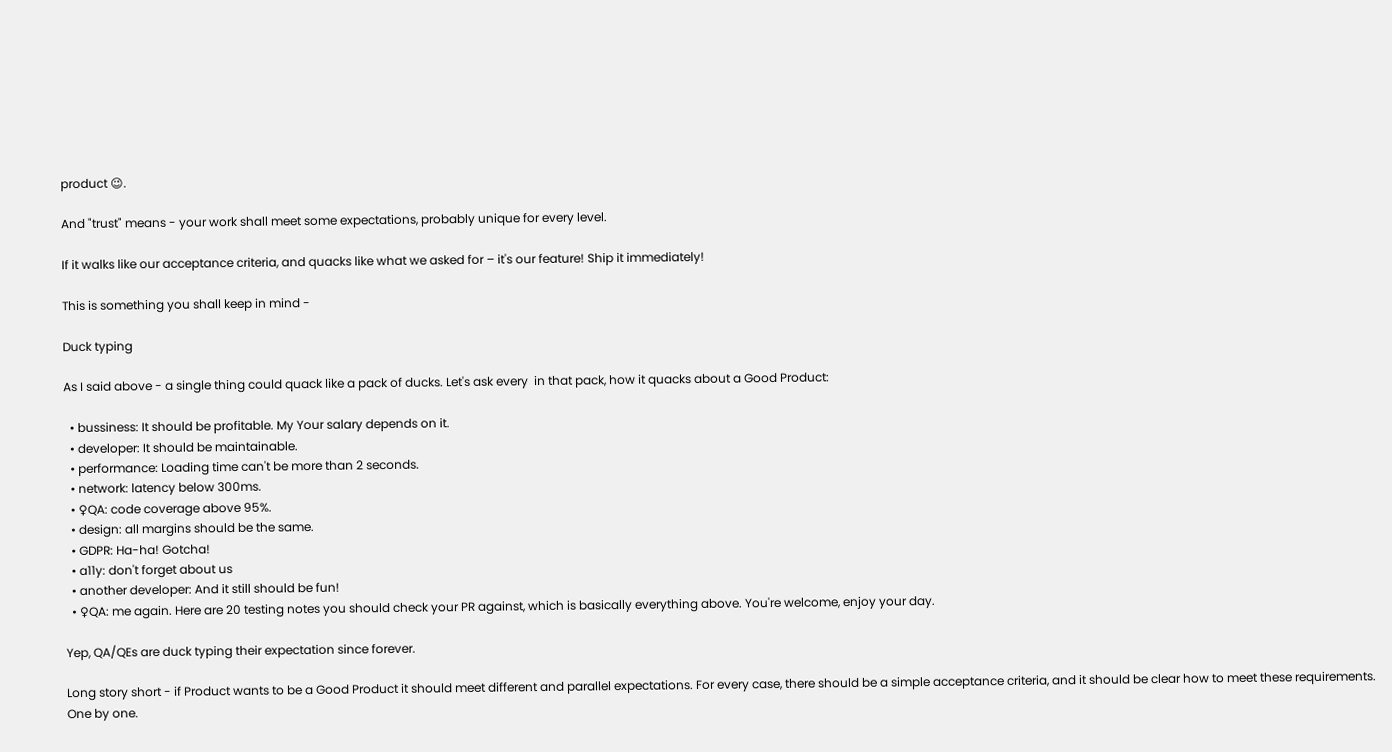product 😉.

And "trust" means - your work shall meet some expectations, probably unique for every level.

If it walks like our acceptance criteria, and quacks like what we asked for – it's our feature! Ship it immediately!

This is something you shall keep in mind -

Duck typing

As I said above - a single thing could quack like a pack of ducks. Let's ask every  in that pack, how it quacks about a Good Product:

  • bussiness: It should be profitable. My Your salary depends on it.
  • developer: It should be maintainable.
  • performance: Loading time can't be more than 2 seconds.
  • network: latency below 300ms.
  • ♀QA: code coverage above 95%.
  • design: all margins should be the same.
  • GDPR: Ha-ha! Gotcha!
  • a11y: don't forget about us
  • another developer: And it still should be fun!
  • ♀QA: me again. Here are 20 testing notes you should check your PR against, which is basically everything above. You're welcome, enjoy your day.

Yep, QA/QEs are duck typing their expectation since forever.

Long story short - if Product wants to be a Good Product it should meet different and parallel expectations. For every case, there should be a simple acceptance criteria, and it should be clear how to meet these requirements.
One by one.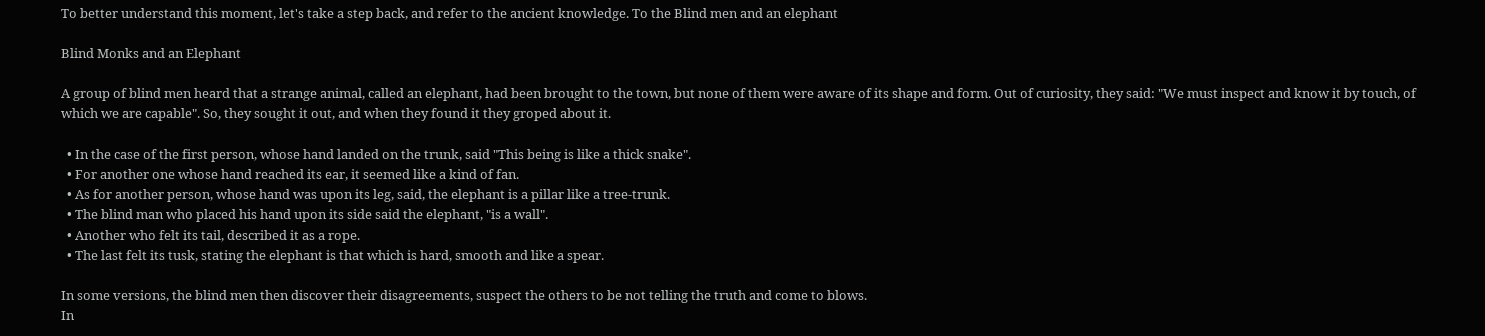To better understand this moment, let's take a step back, and refer to the ancient knowledge. To the Blind men and an elephant

Blind Monks and an Elephant

A group of blind men heard that a strange animal, called an elephant, had been brought to the town, but none of them were aware of its shape and form. Out of curiosity, they said: "We must inspect and know it by touch, of which we are capable". So, they sought it out, and when they found it they groped about it.

  • In the case of the first person, whose hand landed on the trunk, said "This being is like a thick snake".
  • For another one whose hand reached its ear, it seemed like a kind of fan.
  • As for another person, whose hand was upon its leg, said, the elephant is a pillar like a tree-trunk.
  • The blind man who placed his hand upon its side said the elephant, "is a wall".
  • Another who felt its tail, described it as a rope.
  • The last felt its tusk, stating the elephant is that which is hard, smooth and like a spear.

In some versions, the blind men then discover their disagreements, suspect the others to be not telling the truth and come to blows.
In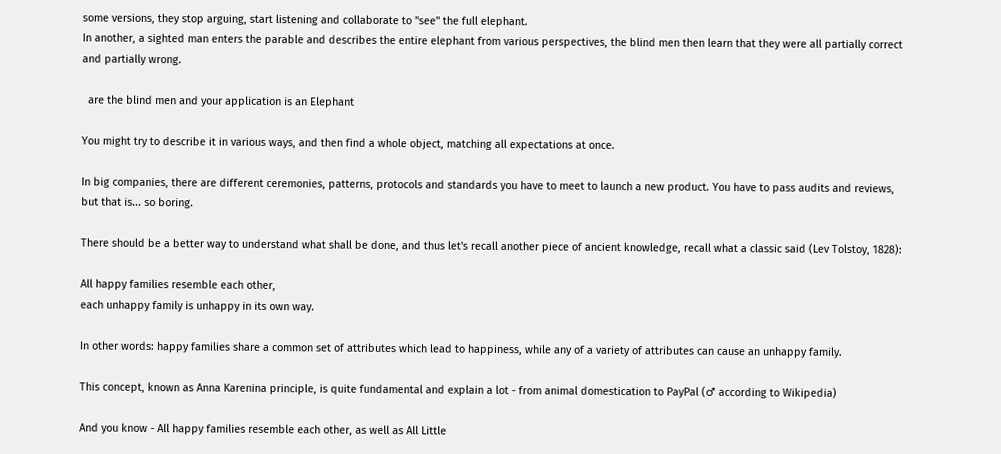some versions, they stop arguing, start listening and collaborate to "see" the full elephant.
In another, a sighted man enters the parable and describes the entire elephant from various perspectives, the blind men then learn that they were all partially correct and partially wrong.

  are the blind men and your application is an Elephant

You might try to describe it in various ways, and then find a whole object, matching all expectations at once.

In big companies, there are different ceremonies, patterns, protocols and standards you have to meet to launch a new product. You have to pass audits and reviews, but that is... so boring.

There should be a better way to understand what shall be done, and thus let's recall another piece of ancient knowledge, recall what a classic said (Lev Tolstoy, 1828):

All happy families resemble each other,
each unhappy family is unhappy in its own way.

In other words: happy families share a common set of attributes which lead to happiness, while any of a variety of attributes can cause an unhappy family.

This concept, known as Anna Karenina principle, is quite fundamental and explain a lot - from animal domestication to PayPal (♂ according to Wikipedia)

And you know - All happy families resemble each other, as well as All Little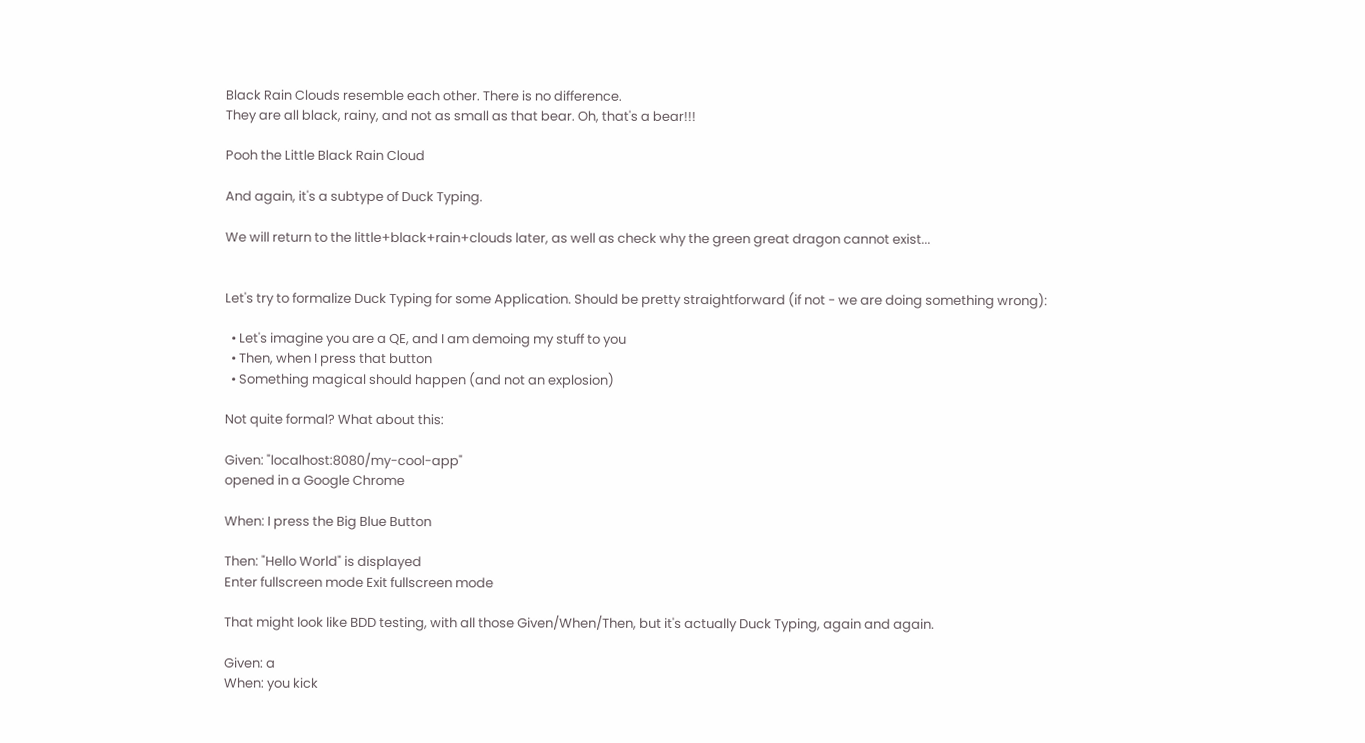Black Rain Clouds resemble each other. There is no difference.
They are all black, rainy, and not as small as that bear. Oh, that's a bear!!!

Pooh the Little Black Rain Cloud

And again, it's a subtype of Duck Typing.

We will return to the little+black+rain+clouds later, as well as check why the green great dragon cannot exist...


Let's try to formalize Duck Typing for some Application. Should be pretty straightforward (if not - we are doing something wrong):

  • Let's imagine you are a QE, and I am demoing my stuff to you
  • Then, when I press that button
  • Something magical should happen (and not an explosion)

Not quite formal? What about this:

Given: "localhost:8080/my-cool-app"
opened in a Google Chrome

When: I press the Big Blue Button

Then: "Hello World" is displayed
Enter fullscreen mode Exit fullscreen mode

That might look like BDD testing, with all those Given/When/Then, but it's actually Duck Typing, again and again.

Given: a
When: you kick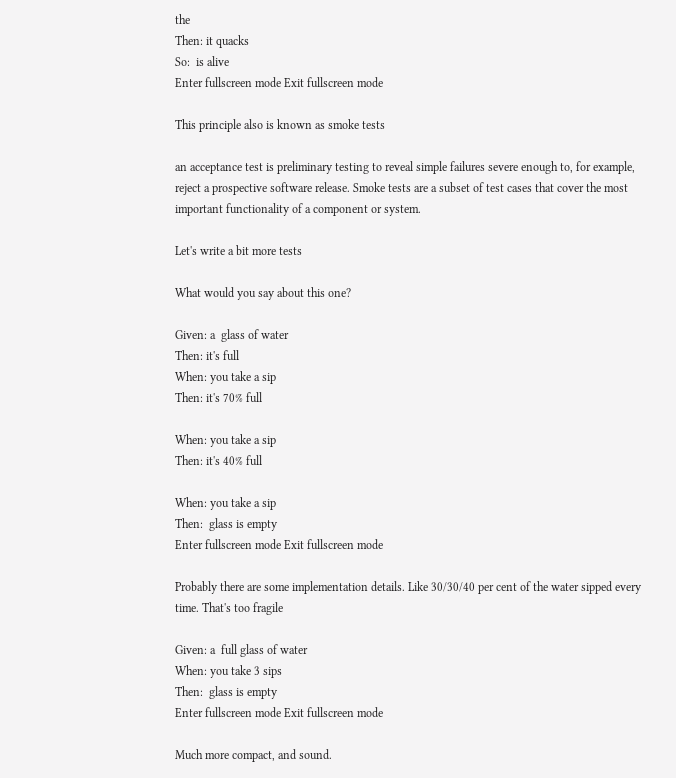the
Then: it quacks
So:  is alive
Enter fullscreen mode Exit fullscreen mode

This principle also is known as smoke tests

an acceptance test is preliminary testing to reveal simple failures severe enough to, for example, reject a prospective software release. Smoke tests are a subset of test cases that cover the most important functionality of a component or system.

Let's write a bit more tests

What would you say about this one?

Given: a  glass of water
Then: it's full
When: you take a sip
Then: it's 70% full

When: you take a sip
Then: it's 40% full

When: you take a sip
Then:  glass is empty
Enter fullscreen mode Exit fullscreen mode

Probably there are some implementation details. Like 30/30/40 per cent of the water sipped every time. That's too fragile

Given: a  full glass of water
When: you take 3 sips
Then:  glass is empty
Enter fullscreen mode Exit fullscreen mode

Much more compact, and sound.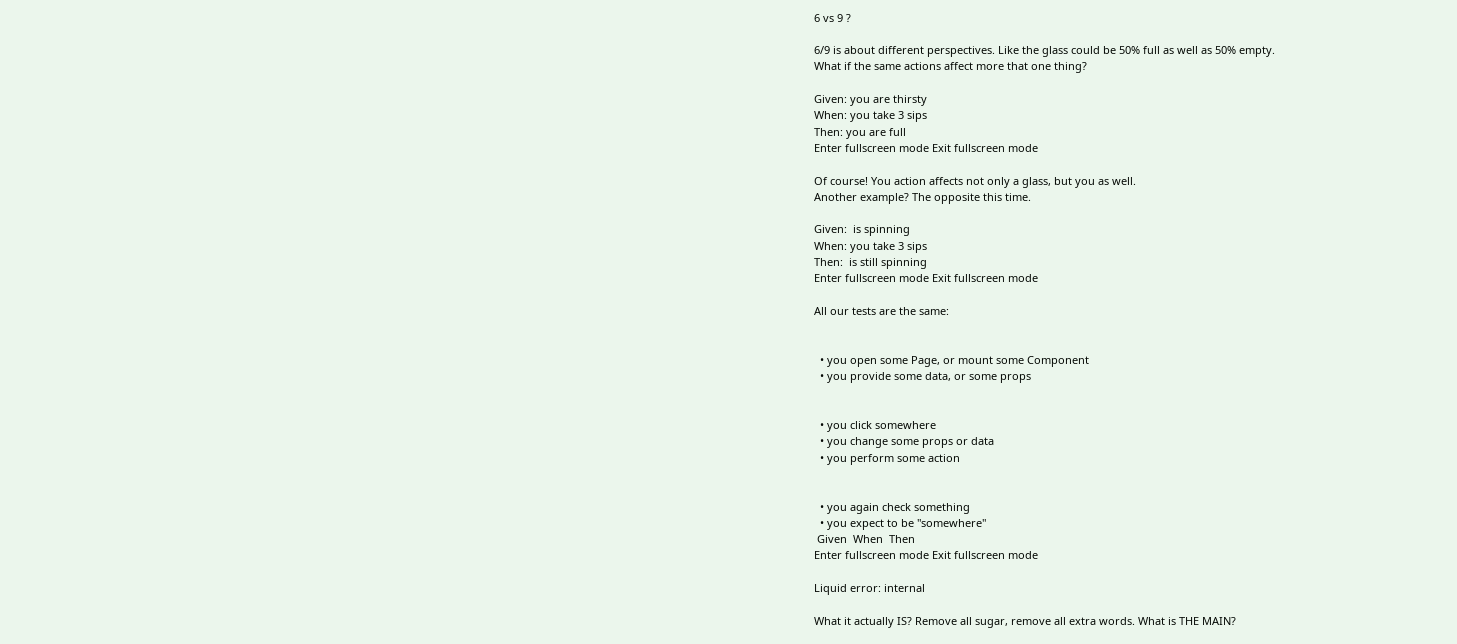6 vs 9 ?

6/9 is about different perspectives. Like the glass could be 50% full as well as 50% empty.
What if the same actions affect more that one thing?

Given: you are thirsty
When: you take 3 sips
Then: you are full
Enter fullscreen mode Exit fullscreen mode

Of course! You action affects not only a glass, but you as well.
Another example? The opposite this time.

Given:  is spinning
When: you take 3 sips
Then:  is still spinning
Enter fullscreen mode Exit fullscreen mode

All our tests are the same:


  • you open some Page, or mount some Component
  • you provide some data, or some props


  • you click somewhere
  • you change some props or data
  • you perform some action


  • you again check something
  • you expect to be "somewhere"
 Given  When  Then
Enter fullscreen mode Exit fullscreen mode

Liquid error: internal

What it actually IS? Remove all sugar, remove all extra words. What is THE MAIN?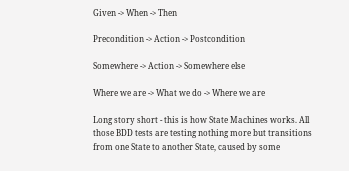Given -> When -> Then

Precondition -> Action -> Postcondition

Somewhere -> Action -> Somewhere else

Where we are -> What we do -> Where we are

Long story short - this is how State Machines works. All those BDD tests are testing nothing more but transitions from one State to another State, caused by some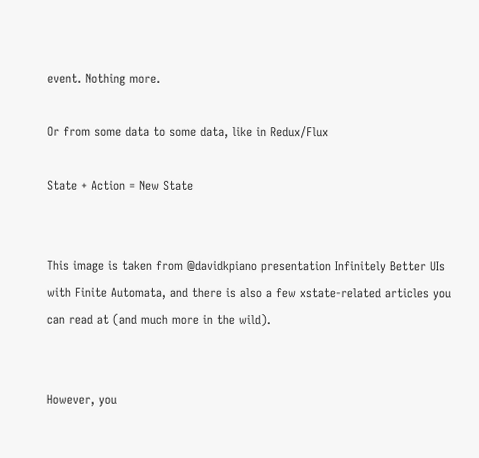event. Nothing more.

Or from some data to some data, like in Redux/Flux

State + Action = New State


This image is taken from @davidkpiano presentation Infinitely Better UIs with Finite Automata, and there is also a few xstate-related articles you can read at (and much more in the wild).


However, you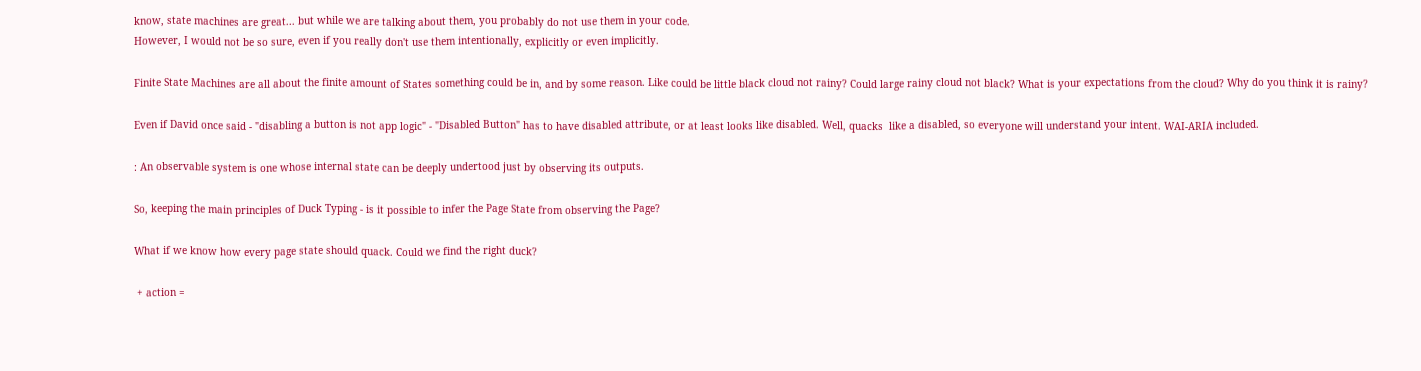know, state machines are great... but while we are talking about them, you probably do not use them in your code.
However, I would not be so sure, even if you really don't use them intentionally, explicitly or even implicitly.

Finite State Machines are all about the finite amount of States something could be in, and by some reason. Like could be little black cloud not rainy? Could large rainy cloud not black? What is your expectations from the cloud? Why do you think it is rainy?

Even if David once said - "disabling a button is not app logic" - "Disabled Button" has to have disabled attribute, or at least looks like disabled. Well, quacks  like a disabled, so everyone will understand your intent. WAI-ARIA included.

: An observable system is one whose internal state can be deeply undertood just by observing its outputs.

So, keeping the main principles of Duck Typing - is it possible to infer the Page State from observing the Page?

What if we know how every page state should quack. Could we find the right duck?

 + action =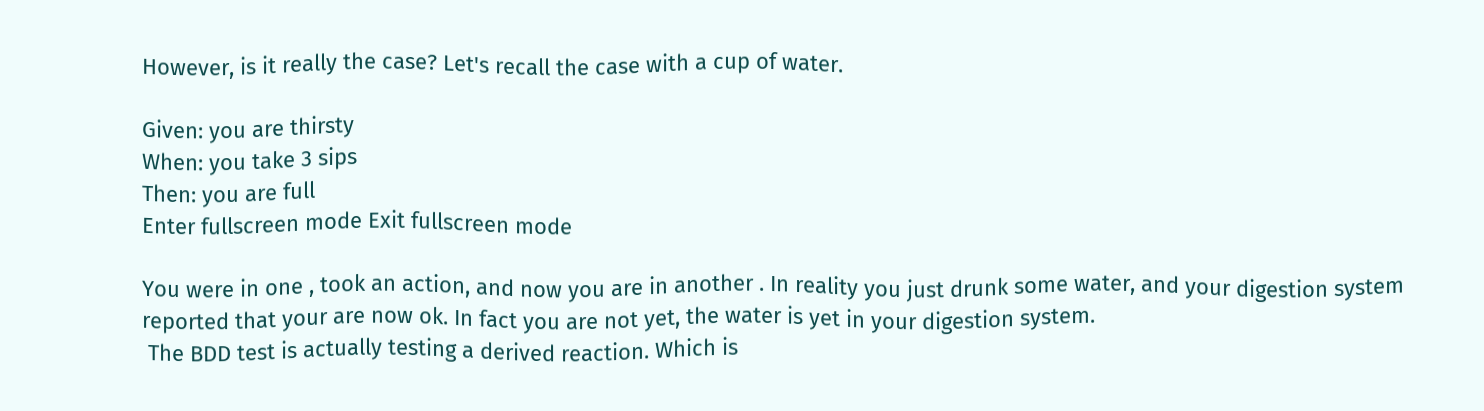However, is it really the case? Let's recall the case with a cup of water.

Given: you are thirsty
When: you take 3 sips
Then: you are full
Enter fullscreen mode Exit fullscreen mode

You were in one , took an action, and now you are in another . In reality you just drunk some water, and your digestion system reported that your are now ok. In fact you are not yet, the water is yet in your digestion system.
 The BDD test is actually testing a derived reaction. Which is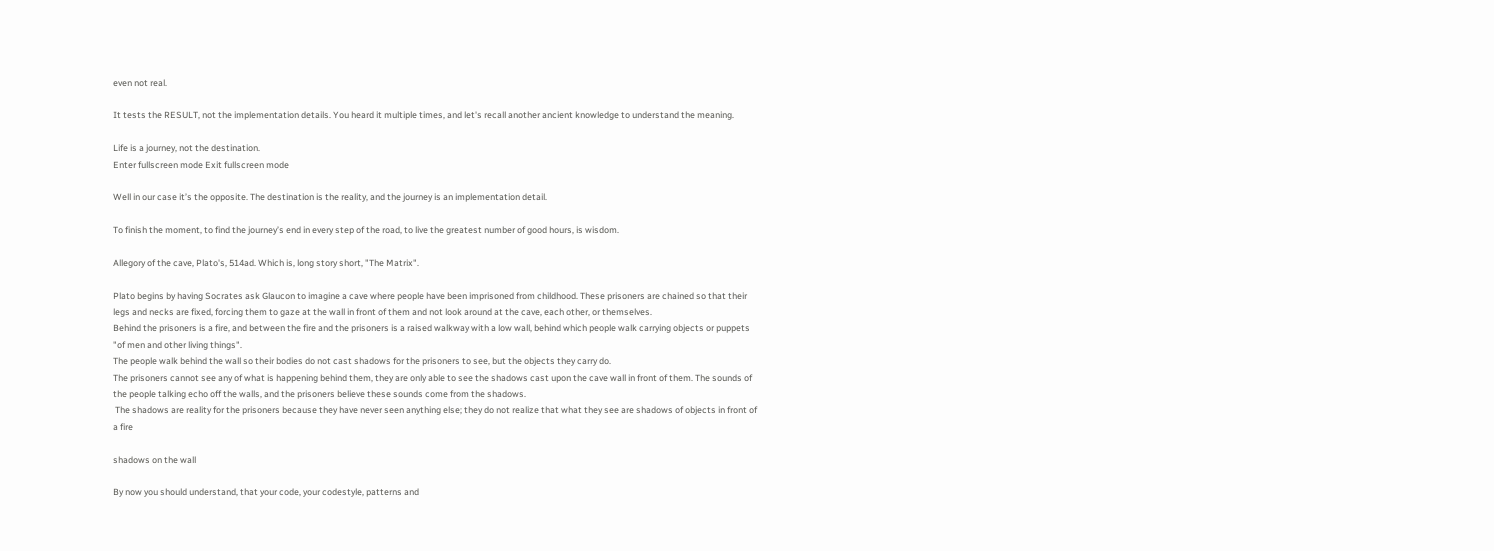even not real.

It tests the RESULT, not the implementation details. You heard it multiple times, and let's recall another ancient knowledge to understand the meaning.

Life is a journey, not the destination.
Enter fullscreen mode Exit fullscreen mode

Well in our case it’s the opposite. The destination is the reality, and the journey is an implementation detail.

To finish the moment, to find the journey’s end in every step of the road, to live the greatest number of good hours, is wisdom.

Allegory of the cave, Plato's, 514ad. Which is, long story short, "The Matrix".

Plato begins by having Socrates ask Glaucon to imagine a cave where people have been imprisoned from childhood. These prisoners are chained so that their legs and necks are fixed, forcing them to gaze at the wall in front of them and not look around at the cave, each other, or themselves.
Behind the prisoners is a fire, and between the fire and the prisoners is a raised walkway with a low wall, behind which people walk carrying objects or puppets "of men and other living things".
The people walk behind the wall so their bodies do not cast shadows for the prisoners to see, but the objects they carry do.
The prisoners cannot see any of what is happening behind them, they are only able to see the shadows cast upon the cave wall in front of them. The sounds of the people talking echo off the walls, and the prisoners believe these sounds come from the shadows.
 The shadows are reality for the prisoners because they have never seen anything else; they do not realize that what they see are shadows of objects in front of a fire

shadows on the wall

By now you should understand, that your code, your codestyle, patterns and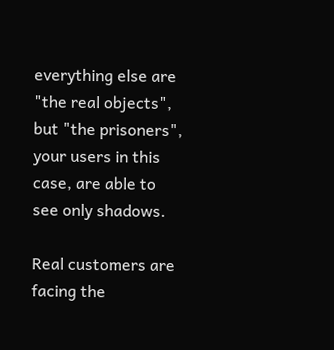everything else are "the real objects", but "the prisoners", your users in this case, are able to see only shadows.

Real customers are facing the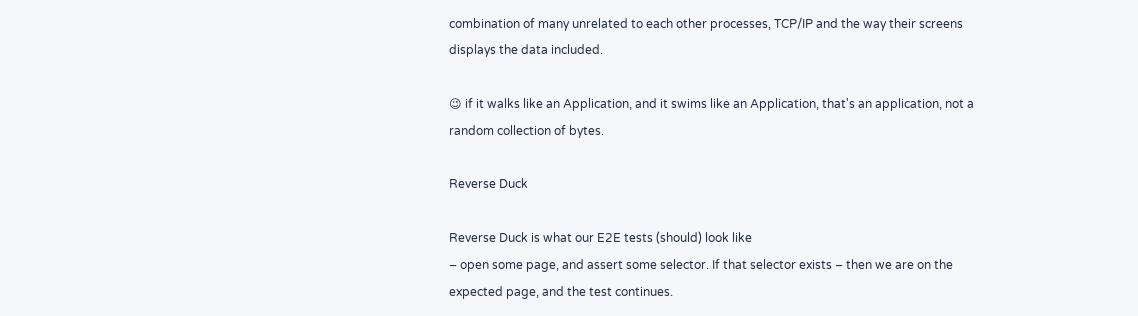combination of many unrelated to each other processes, TCP/IP and the way their screens displays the data included.

😉 if it walks like an Application, and it swims like an Application, that's an application, not a random collection of bytes.

Reverse Duck

Reverse Duck is what our E2E tests (should) look like
– open some page, and assert some selector. If that selector exists – then we are on the expected page, and the test continues.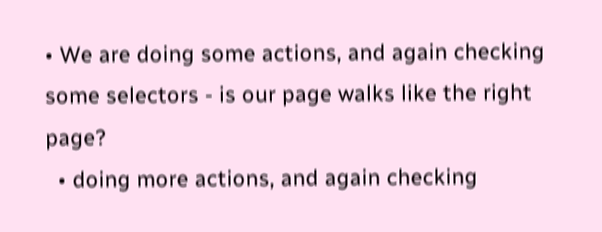• We are doing some actions, and again checking some selectors - is our page walks like the right page?
  • doing more actions, and again checking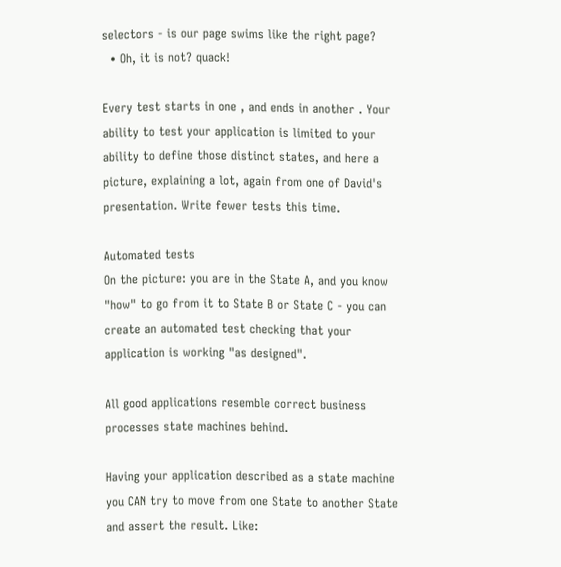selectors - is our page swims like the right page?
  • Oh, it is not? quack!

Every test starts in one , and ends in another . Your ability to test your application is limited to your ability to define those distinct states, and here a picture, explaining a lot, again from one of David's presentation. Write fewer tests this time.

Automated tests
On the picture: you are in the State A, and you know "how" to go from it to State B or State C - you can create an automated test checking that your application is working "as designed".

All good applications resemble correct business processes state machines behind.

Having your application described as a state machine you CAN try to move from one State to another State and assert the result. Like: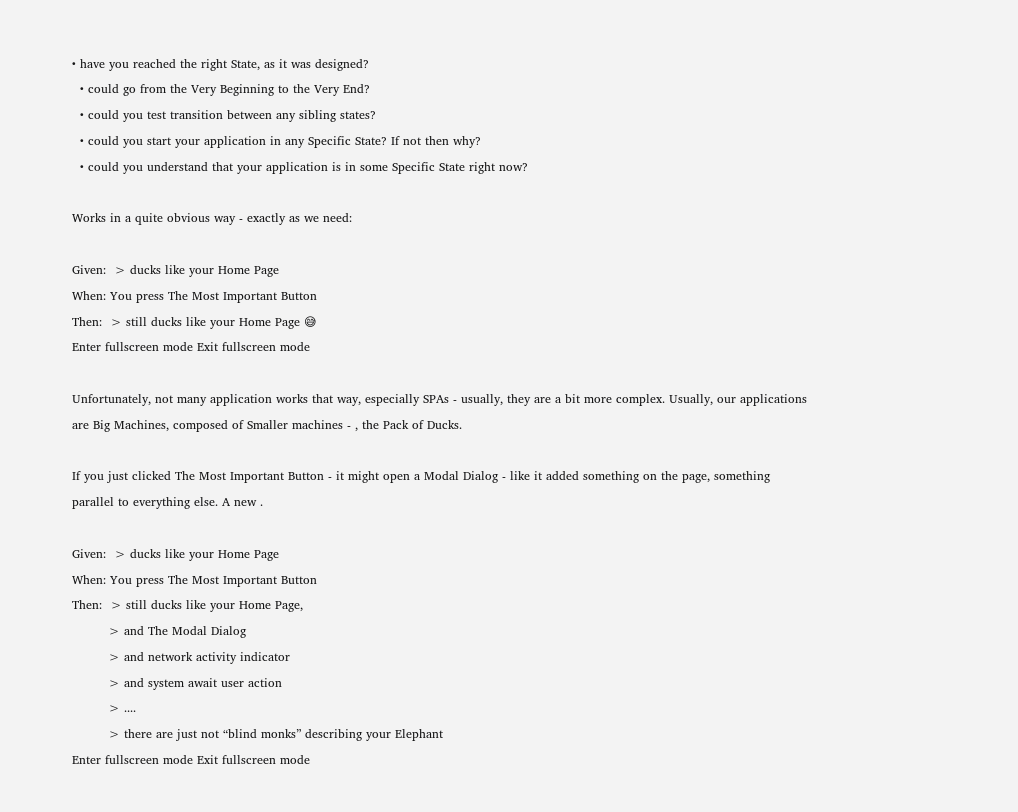• have you reached the right State, as it was designed?
  • could go from the Very Beginning to the Very End?
  • could you test transition between any sibling states?
  • could you start your application in any Specific State? If not then why?
  • could you understand that your application is in some Specific State right now?

Works in a quite obvious way - exactly as we need:

Given:  > ducks like your Home Page
When: You press The Most Important Button
Then:  > still ducks like your Home Page 😅
Enter fullscreen mode Exit fullscreen mode

Unfortunately, not many application works that way, especially SPAs - usually, they are a bit more complex. Usually, our applications are Big Machines, composed of Smaller machines - , the Pack of Ducks.

If you just clicked The Most Important Button - it might open a Modal Dialog - like it added something on the page, something parallel to everything else. A new .

Given:  > ducks like your Home Page
When: You press The Most Important Button
Then:  > still ducks like your Home Page,
         > and The Modal Dialog
         > and network activity indicator
         > and system await user action
         > ....
         > there are just not “blind monks” describing your Elephant
Enter fullscreen mode Exit fullscreen mode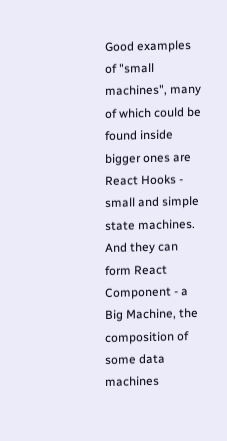Good examples of "small machines", many of which could be found inside bigger ones are React Hooks - small and simple state machines. And they can form React Component - a Big Machine, the composition of some data machines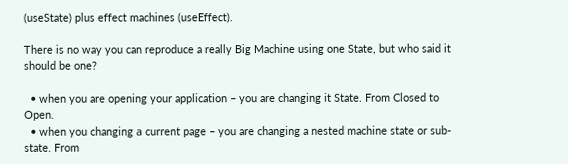(useState) plus effect machines (useEffect).

There is no way you can reproduce a really Big Machine using one State, but who said it should be one?

  • when you are opening your application – you are changing it State. From Closed to Open.
  • when you changing а current page – you are changing a nested machine state or sub-state. From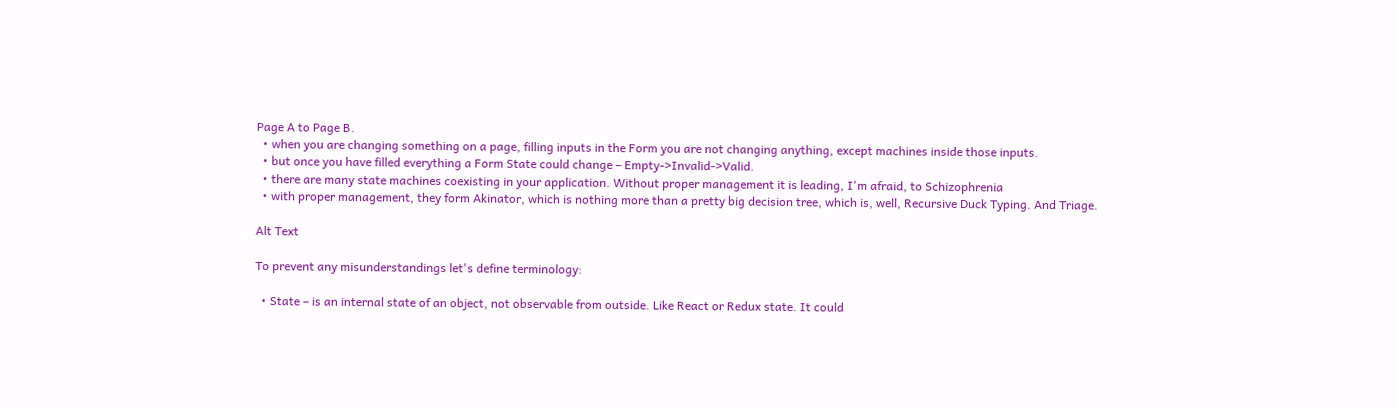Page A to Page B.
  • when you are changing something on a page, filling inputs in the Form you are not changing anything, except machines inside those inputs.
  • but once you have filled everything a Form State could change – Empty->Invalid->Valid.
  • there are many state machines coexisting in your application. Without proper management it is leading, I'm afraid, to Schizophrenia
  • with proper management, they form Akinator, which is nothing more than a pretty big decision tree, which is, well, Recursive Duck Typing. And Triage.

Alt Text

To prevent any misunderstandings let's define terminology:

  • State – is an internal state of an object, not observable from outside. Like React or Redux state. It could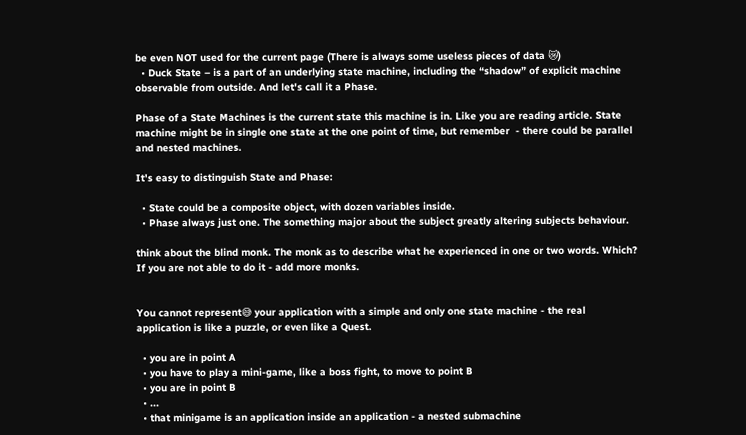be even NOT used for the current page (There is always some useless pieces of data 😿)
  • Duck State – is a part of an underlying state machine, including the “shadow” of explicit machine observable from outside. And let's call it a Phase.

Phase of a State Machines is the current state this machine is in. Like you are reading article. State machine might be in single one state at the one point of time, but remember  - there could be parallel and nested machines.

It's easy to distinguish State and Phase:

  • State could be a composite object, with dozen variables inside.
  • Phase always just one. The something major about the subject greatly altering subjects behaviour.

think about the blind monk. The monk as to describe what he experienced in one or two words. Which?
If you are not able to do it - add more monks.


You cannot represent😅 your application with a simple and only one state machine - the real application is like a puzzle, or even like a Quest.

  • you are in point A
  • you have to play a mini-game, like a boss fight, to move to point B
  • you are in point B
  • ...
  • that minigame is an application inside an application - a nested submachine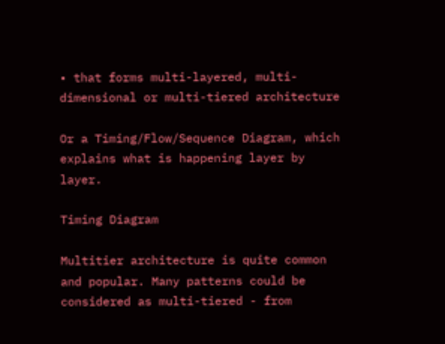• that forms multi-layered, multi-dimensional or multi-tiered architecture

Or a Timing/Flow/Sequence Diagram, which explains what is happening layer by layer.

Timing Diagram

Multitier architecture is quite common and popular. Many patterns could be considered as multi-tiered - from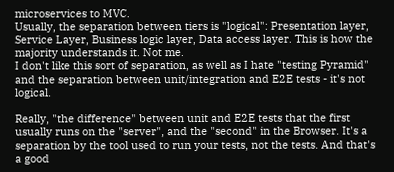microservices to MVC.
Usually, the separation between tiers is "logical": Presentation layer, Service Layer, Business logic layer, Data access layer. This is how the majority understands it. Not me.
I don't like this sort of separation, as well as I hate "testing Pyramid" and the separation between unit/integration and E2E tests - it's not logical.

Really, "the difference" between unit and E2E tests that the first usually runs on the "server", and the "second" in the Browser. It's a separation by the tool used to run your tests, not the tests. And that's a good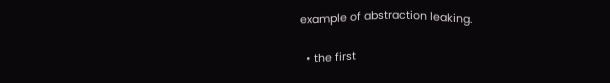example of abstraction leaking.

  • the first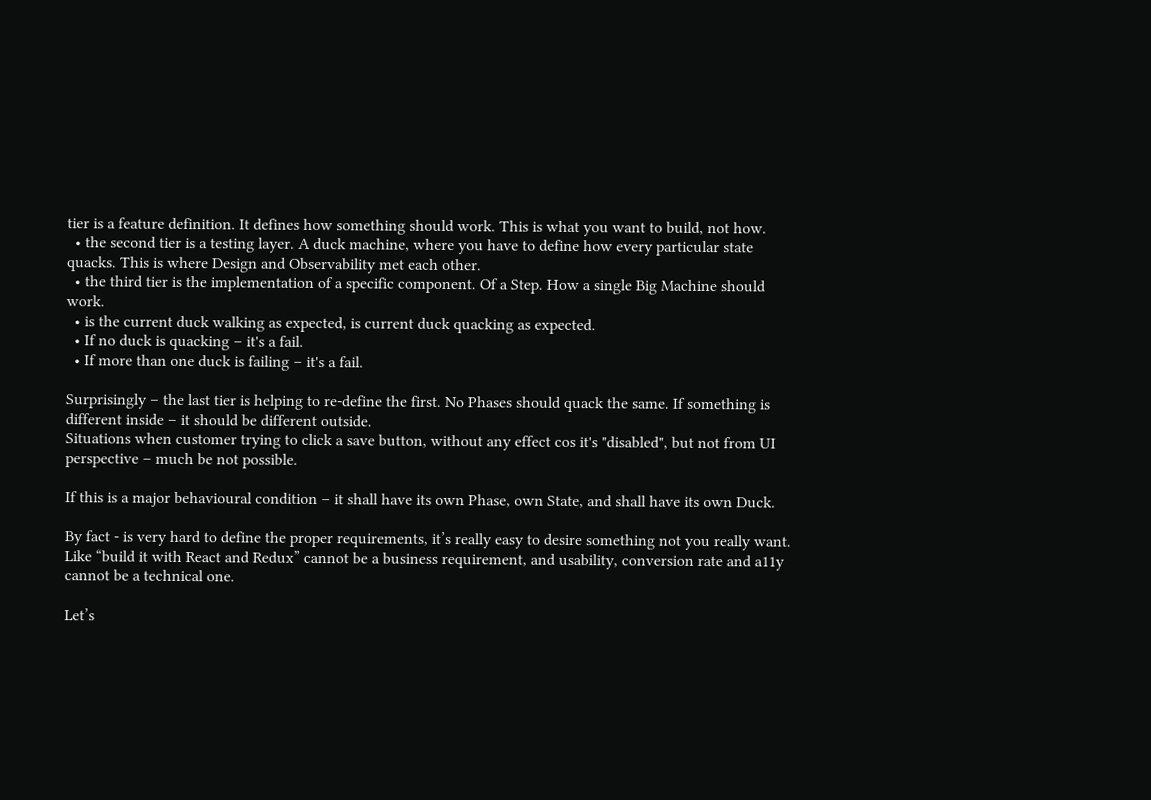tier is a feature definition. It defines how something should work. This is what you want to build, not how.
  • the second tier is a testing layer. A duck machine, where you have to define how every particular state quacks. This is where Design and Observability met each other.
  • the third tier is the implementation of a specific component. Of a Step. How a single Big Machine should work.
  • is the current duck walking as expected, is current duck quacking as expected.
  • If no duck is quacking – it's a fail.
  • If more than one duck is failing – it's a fail.

Surprisingly – the last tier is helping to re-define the first. No Phases should quack the same. If something is different inside – it should be different outside.
Situations when customer trying to click a save button, without any effect cos it's "disabled", but not from UI perspective – much be not possible.

If this is a major behavioural condition – it shall have its own Phase, own State, and shall have its own Duck.

By fact - is very hard to define the proper requirements, it’s really easy to desire something not you really want.
Like “build it with React and Redux” cannot be a business requirement, and usability, conversion rate and a11y cannot be a technical one.

Let’s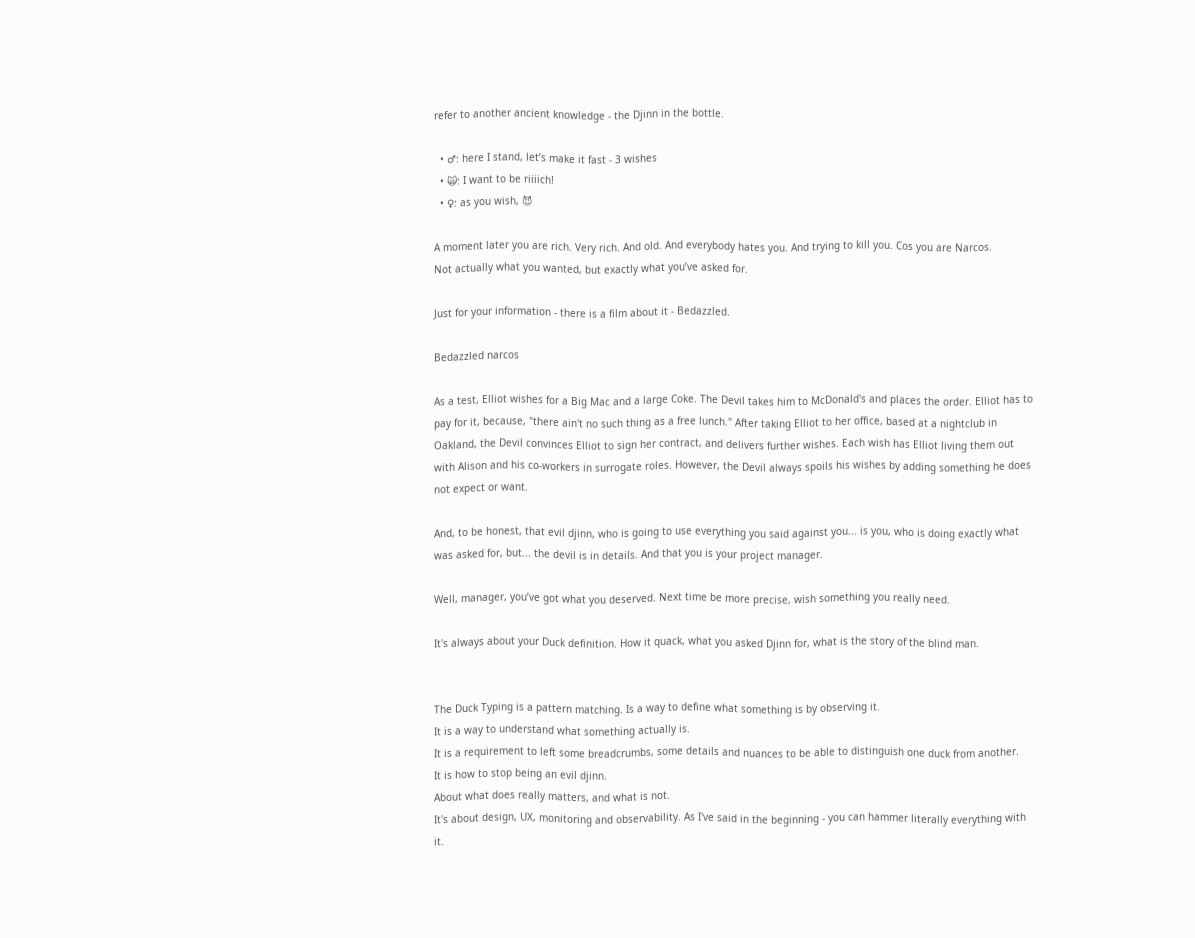refer to another ancient knowledge - the Djinn in the bottle.

  • ♂: here I stand, let’s make it fast - 3 wishes
  • 🙀: I want to be riiiich!
  • ♀: as you wish, 😈

A moment later you are rich. Very rich. And old. And everybody hates you. And trying to kill you. Cos you are Narcos.
Not actually what you wanted, but exactly what you’ve asked for.

Just for your information - there is a film about it - Bedazzled.

Bedazzled narcos

As a test, Elliot wishes for a Big Mac and a large Coke. The Devil takes him to McDonald's and places the order. Elliot has to pay for it, because, "there ain't no such thing as a free lunch." After taking Elliot to her office, based at a nightclub in Oakland, the Devil convinces Elliot to sign her contract, and delivers further wishes. Each wish has Elliot living them out with Alison and his co-workers in surrogate roles. However, the Devil always spoils his wishes by adding something he does not expect or want.

And, to be honest, that evil djinn, who is going to use everything you said against you... is you, who is doing exactly what was asked for, but... the devil is in details. And that you is your project manager.

Well, manager, you’ve got what you deserved. Next time be more precise, wish something you really need.

It's always about your Duck definition. How it quack, what you asked Djinn for, what is the story of the blind man.


The Duck Typing is a pattern matching. Is a way to define what something is by observing it.
It is a way to understand what something actually is.
It is a requirement to left some breadcrumbs, some details and nuances to be able to distinguish one duck from another.
It is how to stop being an evil djinn.
About what does really matters, and what is not.
It's about design, UX, monitoring and observability. As I've said in the beginning - you can hammer literally everything with it.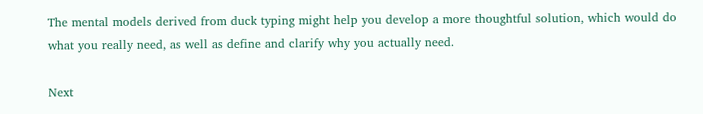The mental models derived from duck typing might help you develop a more thoughtful solution, which would do what you really need, as well as define and clarify why you actually need.

Next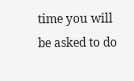time you will be asked to do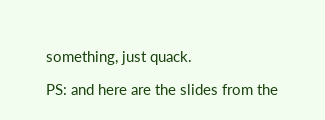something, just quack.

PS: and here are the slides from the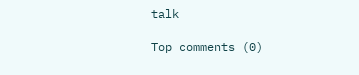talk

Top comments (0)